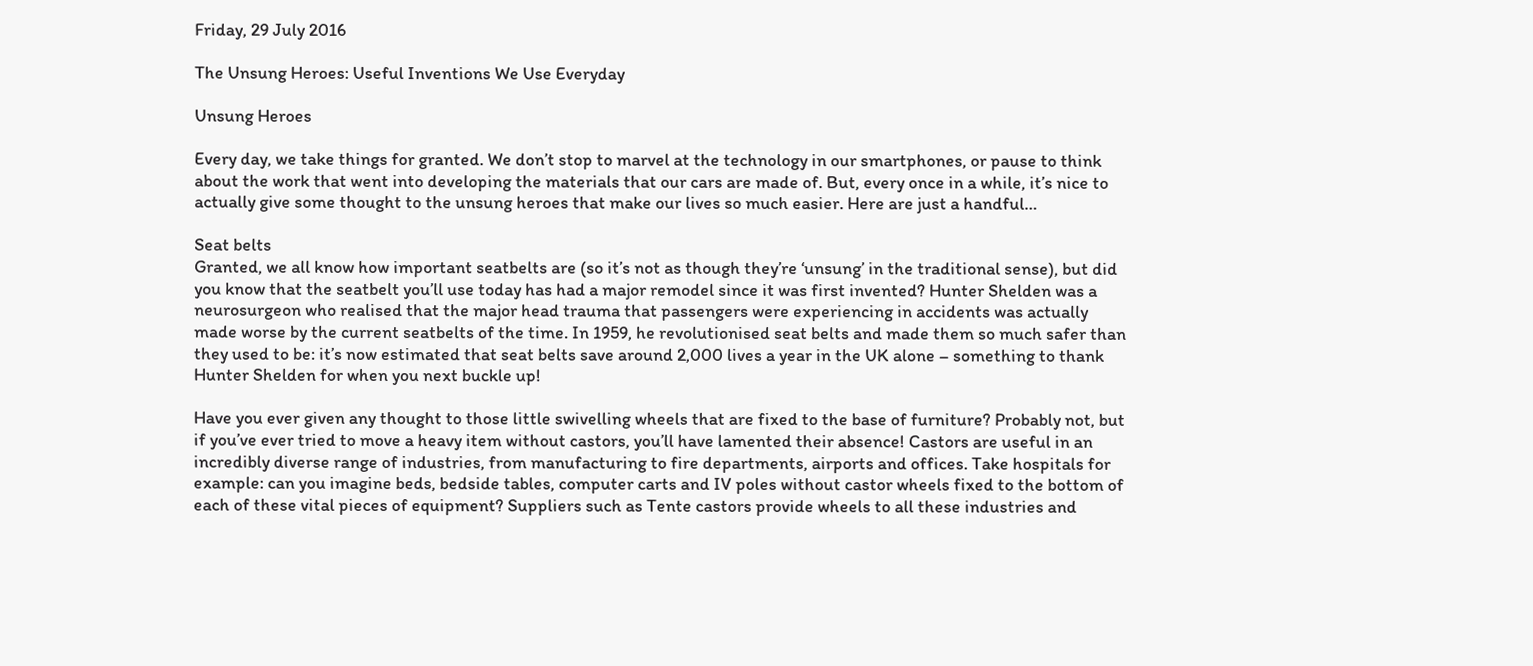Friday, 29 July 2016

The Unsung Heroes: Useful Inventions We Use Everyday

Unsung Heroes

Every day, we take things for granted. We don’t stop to marvel at the technology in our smartphones, or pause to think about the work that went into developing the materials that our cars are made of. But, every once in a while, it’s nice to actually give some thought to the unsung heroes that make our lives so much easier. Here are just a handful…

Seat belts
Granted, we all know how important seatbelts are (so it’s not as though they’re ‘unsung’ in the traditional sense), but did you know that the seatbelt you’ll use today has had a major remodel since it was first invented? Hunter Shelden was a neurosurgeon who realised that the major head trauma that passengers were experiencing in accidents was actually made worse by the current seatbelts of the time. In 1959, he revolutionised seat belts and made them so much safer than they used to be: it’s now estimated that seat belts save around 2,000 lives a year in the UK alone – something to thank Hunter Shelden for when you next buckle up!

Have you ever given any thought to those little swivelling wheels that are fixed to the base of furniture? Probably not, but if you’ve ever tried to move a heavy item without castors, you’ll have lamented their absence! Castors are useful in an incredibly diverse range of industries, from manufacturing to fire departments, airports and offices. Take hospitals for example: can you imagine beds, bedside tables, computer carts and IV poles without castor wheels fixed to the bottom of each of these vital pieces of equipment? Suppliers such as Tente castors provide wheels to all these industries and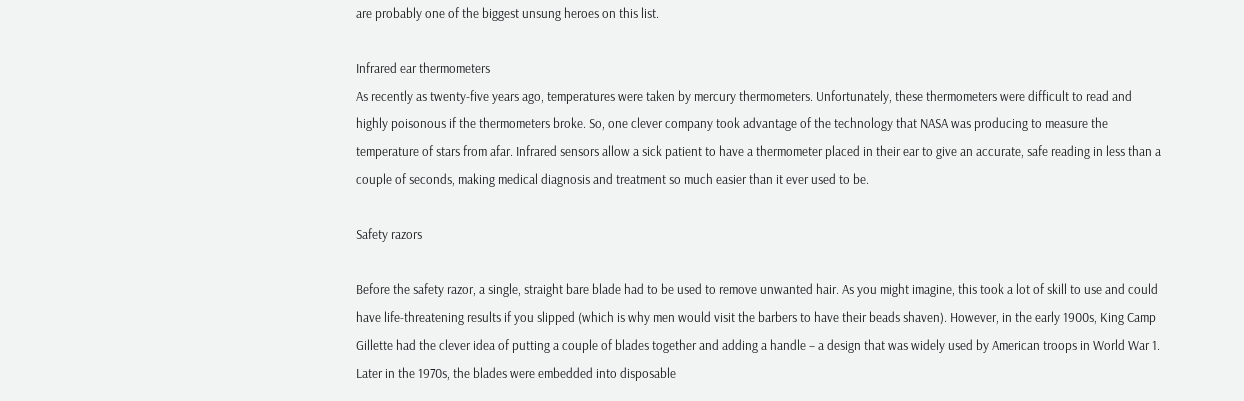are probably one of the biggest unsung heroes on this list.

Infrared ear thermometers
As recently as twenty-five years ago, temperatures were taken by mercury thermometers. Unfortunately, these thermometers were difficult to read and highly poisonous if the thermometers broke. So, one clever company took advantage of the technology that NASA was producing to measure the temperature of stars from afar. Infrared sensors allow a sick patient to have a thermometer placed in their ear to give an accurate, safe reading in less than a couple of seconds, making medical diagnosis and treatment so much easier than it ever used to be.

Safety razors

Before the safety razor, a single, straight bare blade had to be used to remove unwanted hair. As you might imagine, this took a lot of skill to use and could have life-threatening results if you slipped (which is why men would visit the barbers to have their beads shaven). However, in the early 1900s, King Camp Gillette had the clever idea of putting a couple of blades together and adding a handle – a design that was widely used by American troops in World War 1. Later in the 1970s, the blades were embedded into disposable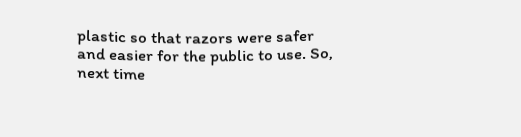plastic so that razors were safer and easier for the public to use. So, next time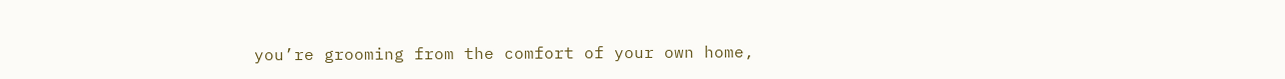you’re grooming from the comfort of your own home,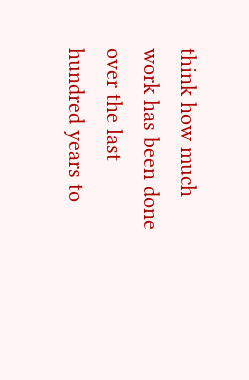think how much work has been done over the last hundred years to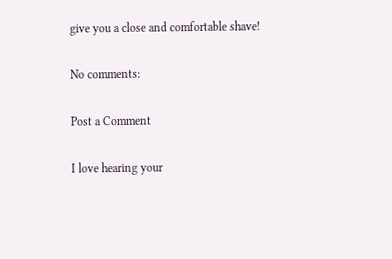give you a close and comfortable shave!

No comments:

Post a Comment

I love hearing your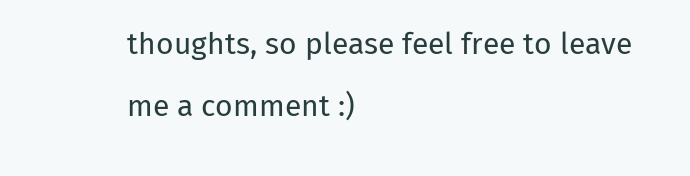thoughts, so please feel free to leave me a comment :)